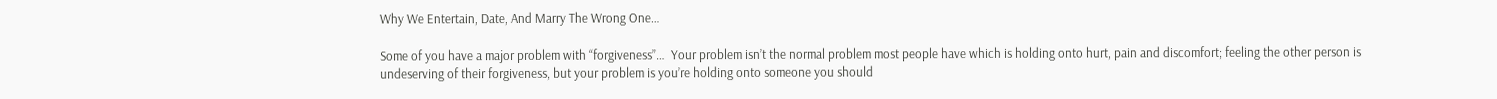Why We Entertain, Date, And Marry The Wrong One…

Some of you have a major problem with “forgiveness”…  Your problem isn’t the normal problem most people have which is holding onto hurt, pain and discomfort; feeling the other person is undeserving of their forgiveness, but your problem is you’re holding onto someone you should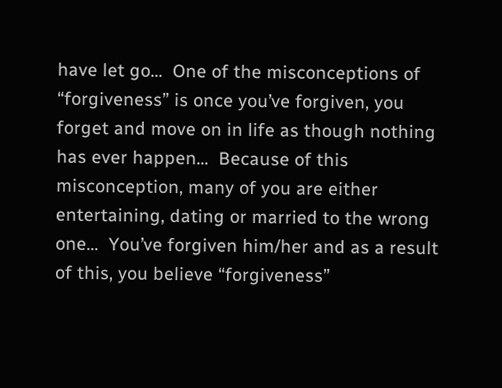have let go…  One of the misconceptions of “forgiveness” is once you’ve forgiven, you forget and move on in life as though nothing has ever happen…  Because of this misconception, many of you are either entertaining, dating or married to the wrong one…  You’ve forgiven him/her and as a result of this, you believe “forgiveness”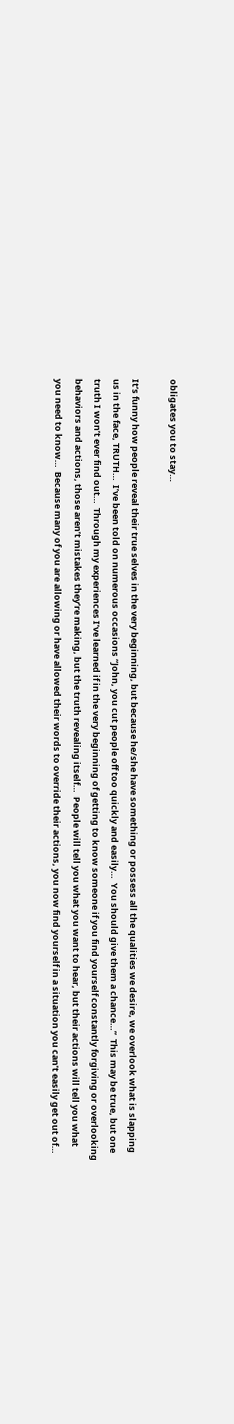obligates you to stay…

It’s funny how people reveal their true selves in the very beginning, but because he/she have something or possess all the qualities we desire, we overlook what is slapping us in the face, TRUTH…  I’ve been told on numerous occasions “John, you cut people off too quickly and easily…  You should give them a chance…”  This may be true, but one truth I won’t ever find out…  Through my experiences I’ve learned if in the very beginning of getting to know someone if you find yourself constantly forgiving or overlooking behaviors and actions, those aren’t mistakes they’re making, but the truth revealing itself…  People will tell you what you want to hear, but their actions will tell you what you need to know…  Because many of you are allowing or have allowed their words to override their actions, you now find yourself in a situation you can’t easily get out of…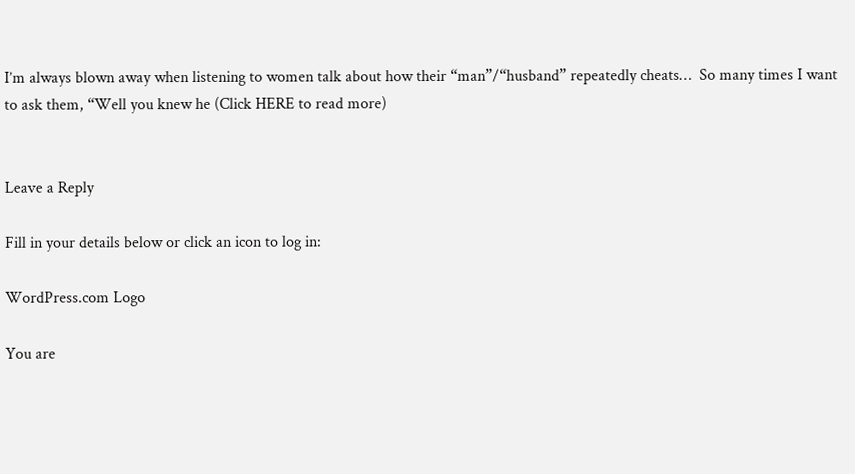I’m always blown away when listening to women talk about how their “man”/“husband” repeatedly cheats…  So many times I want to ask them, “Well you knew he (Click HERE to read more)


Leave a Reply

Fill in your details below or click an icon to log in:

WordPress.com Logo

You are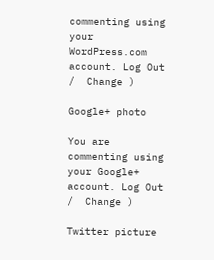commenting using your WordPress.com account. Log Out /  Change )

Google+ photo

You are commenting using your Google+ account. Log Out /  Change )

Twitter picture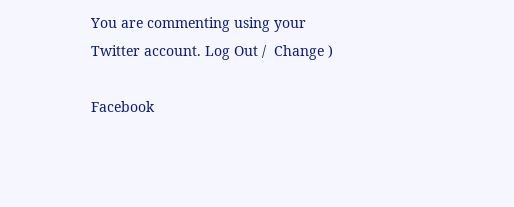You are commenting using your Twitter account. Log Out /  Change )

Facebook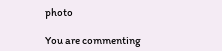photo

You are commenting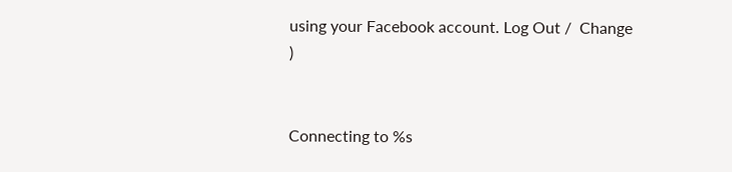using your Facebook account. Log Out /  Change )


Connecting to %s